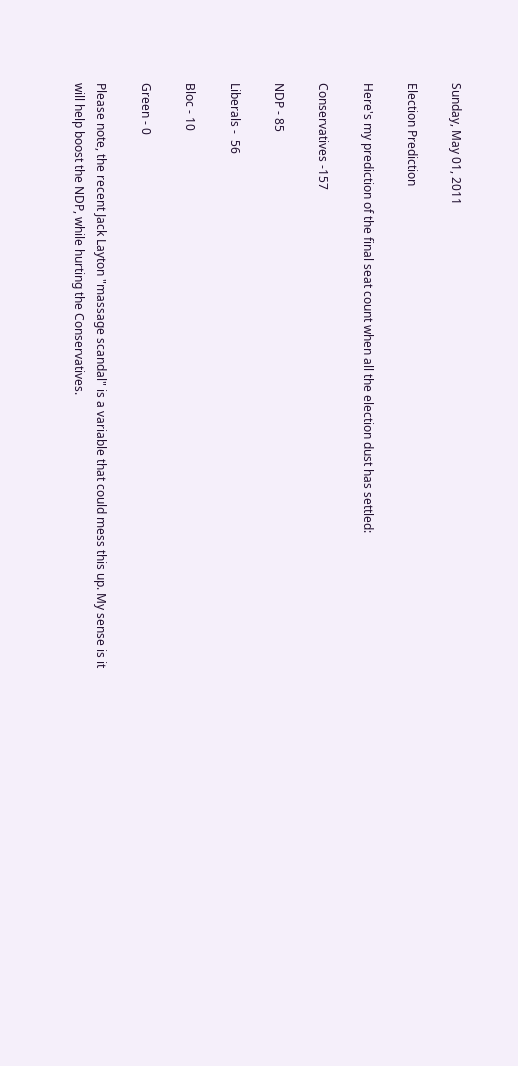Sunday, May 01, 2011

Election Prediction

Here's my prediction of the final seat count when all the election dust has settled:

Conservatives -157

NDP - 85

Liberals -  56

Bloc - 10

Green - 0

Please note, the recent Jack Layton "massage scandal" is a variable that could mess this up. My sense is it will help boost the NDP, while hurting the Conservatives.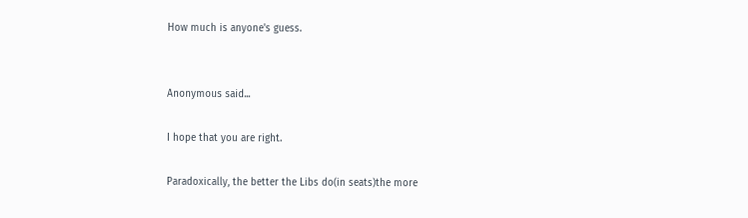How much is anyone's guess.


Anonymous said...

I hope that you are right.

Paradoxically, the better the Libs do(in seats)the more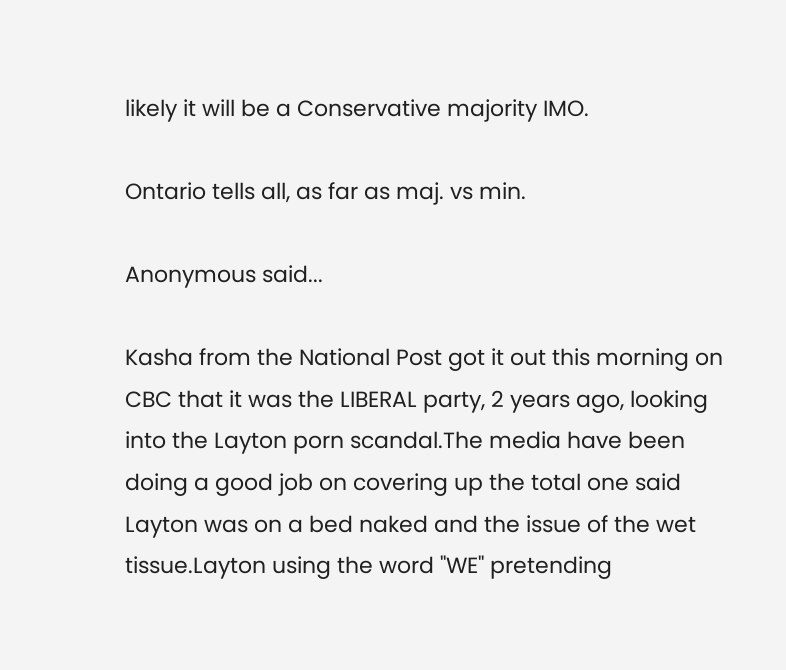likely it will be a Conservative majority IMO.

Ontario tells all, as far as maj. vs min.

Anonymous said...

Kasha from the National Post got it out this morning on CBC that it was the LIBERAL party, 2 years ago, looking into the Layton porn scandal.The media have been doing a good job on covering up the total one said Layton was on a bed naked and the issue of the wet tissue.Layton using the word "WE" pretending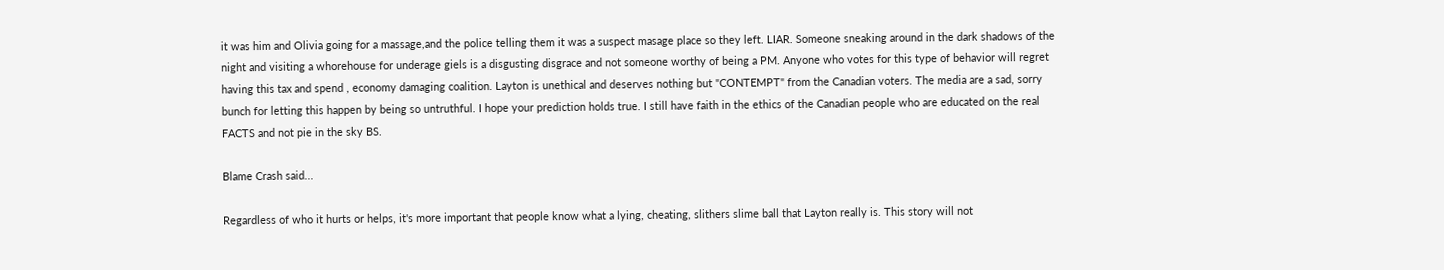it was him and Olivia going for a massage,and the police telling them it was a suspect masage place so they left. LIAR. Someone sneaking around in the dark shadows of the night and visiting a whorehouse for underage giels is a disgusting disgrace and not someone worthy of being a PM. Anyone who votes for this type of behavior will regret having this tax and spend , economy damaging coalition. Layton is unethical and deserves nothing but "CONTEMPT" from the Canadian voters. The media are a sad, sorry bunch for letting this happen by being so untruthful. I hope your prediction holds true. I still have faith in the ethics of the Canadian people who are educated on the real FACTS and not pie in the sky BS.

Blame Crash said...

Regardless of who it hurts or helps, it's more important that people know what a lying, cheating, slithers slime ball that Layton really is. This story will not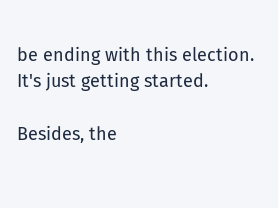be ending with this election. It's just getting started.

Besides, the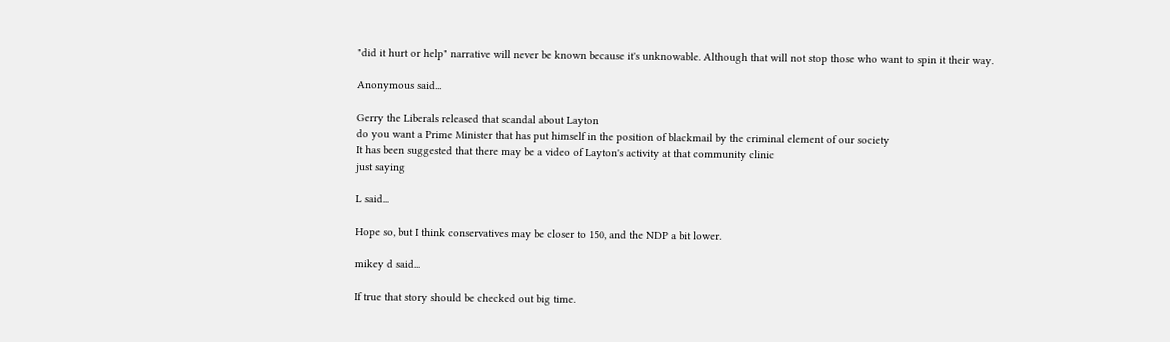"did it hurt or help" narrative will never be known because it's unknowable. Although that will not stop those who want to spin it their way.

Anonymous said...

Gerry the Liberals released that scandal about Layton
do you want a Prime Minister that has put himself in the position of blackmail by the criminal element of our society
It has been suggested that there may be a video of Layton's activity at that community clinic
just saying

L said...

Hope so, but I think conservatives may be closer to 150, and the NDP a bit lower.

mikey d said...

If true that story should be checked out big time.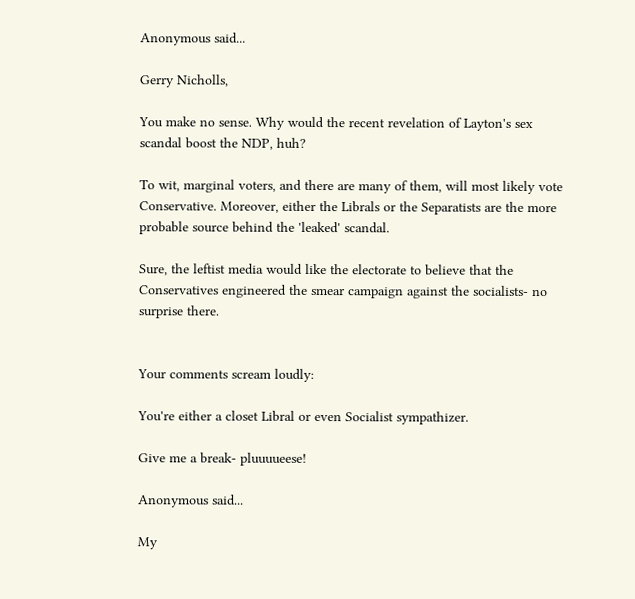Anonymous said...

Gerry Nicholls,

You make no sense. Why would the recent revelation of Layton's sex scandal boost the NDP, huh?

To wit, marginal voters, and there are many of them, will most likely vote Conservative. Moreover, either the Librals or the Separatists are the more probable source behind the 'leaked' scandal.

Sure, the leftist media would like the electorate to believe that the Conservatives engineered the smear campaign against the socialists- no surprise there.


Your comments scream loudly:

You're either a closet Libral or even Socialist sympathizer.

Give me a break- pluuuueese!

Anonymous said...

My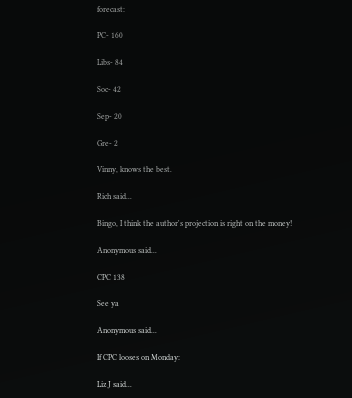forecast:

PC- 160

Libs- 84

Soc- 42

Sep- 20

Gre- 2

Vinny, knows the best.

Rich said...

Bingo, I think the author's projection is right on the money!

Anonymous said...

CPC 138

See ya

Anonymous said...

If CPC looses on Monday:

Liz J said...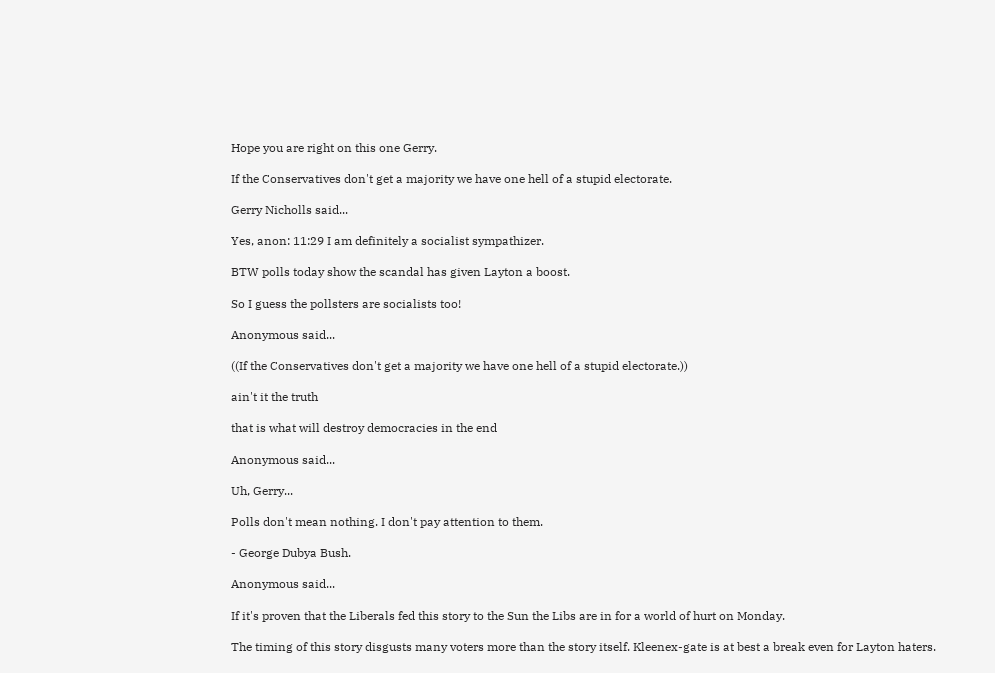Hope you are right on this one Gerry.

If the Conservatives don't get a majority we have one hell of a stupid electorate.

Gerry Nicholls said...

Yes, anon: 11:29 I am definitely a socialist sympathizer.

BTW polls today show the scandal has given Layton a boost.

So I guess the pollsters are socialists too!

Anonymous said...

((If the Conservatives don't get a majority we have one hell of a stupid electorate.))

ain't it the truth

that is what will destroy democracies in the end

Anonymous said...

Uh, Gerry...

Polls don't mean nothing. I don't pay attention to them.

- George Dubya Bush.

Anonymous said...

If it's proven that the Liberals fed this story to the Sun the Libs are in for a world of hurt on Monday.

The timing of this story disgusts many voters more than the story itself. Kleenex-gate is at best a break even for Layton haters.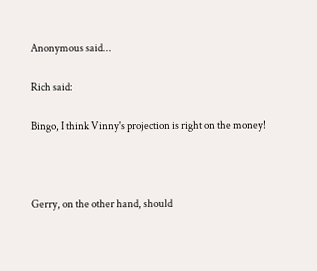Anonymous said...

Rich said:

Bingo, I think Vinny's projection is right on the money!



Gerry, on the other hand, should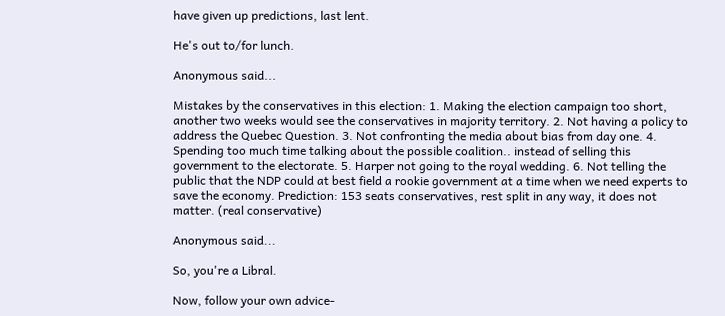have given up predictions, last lent.

He's out to/for lunch.

Anonymous said...

Mistakes by the conservatives in this election: 1. Making the election campaign too short, another two weeks would see the conservatives in majority territory. 2. Not having a policy to address the Quebec Question. 3. Not confronting the media about bias from day one. 4. Spending too much time talking about the possible coalition.. instead of selling this government to the electorate. 5. Harper not going to the royal wedding. 6. Not telling the public that the NDP could at best field a rookie government at a time when we need experts to save the economy. Prediction: 153 seats conservatives, rest split in any way, it does not matter. (real conservative)

Anonymous said...

So, you're a Libral.

Now, follow your own advice-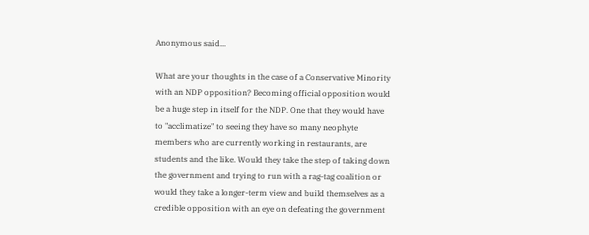Anonymous said...

What are your thoughts in the case of a Conservative Minority with an NDP opposition? Becoming official opposition would be a huge step in itself for the NDP. One that they would have to "acclimatize" to seeing they have so many neophyte members who are currently working in restaurants, are students and the like. Would they take the step of taking down the government and trying to run with a rag-tag coalition or would they take a longer-term view and build themselves as a credible opposition with an eye on defeating the government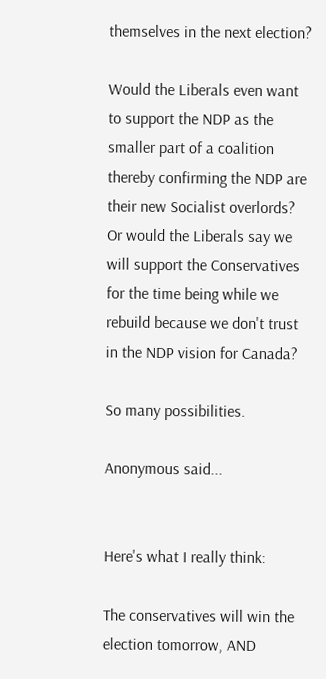themselves in the next election?

Would the Liberals even want to support the NDP as the smaller part of a coalition thereby confirming the NDP are their new Socialist overlords? Or would the Liberals say we will support the Conservatives for the time being while we rebuild because we don't trust in the NDP vision for Canada?

So many possibilities.

Anonymous said...


Here's what I really think:

The conservatives will win the election tomorrow, AND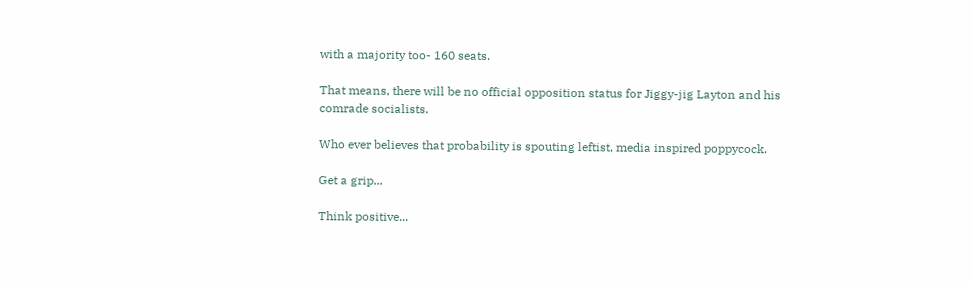with a majority too- 160 seats.

That means, there will be no official opposition status for Jiggy-jig Layton and his comrade socialists.

Who ever believes that probability is spouting leftist, media inspired poppycock.

Get a grip...

Think positive...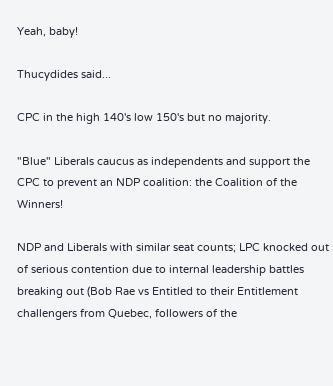Yeah, baby!

Thucydides said...

CPC in the high 140's low 150's but no majority.

"Blue" Liberals caucus as independents and support the CPC to prevent an NDP coalition: the Coalition of the Winners!

NDP and Liberals with similar seat counts; LPC knocked out of serious contention due to internal leadership battles breaking out (Bob Rae vs Entitled to their Entitlement challengers from Quebec, followers of the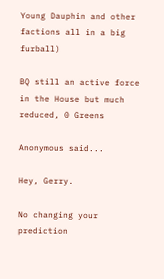Young Dauphin and other factions all in a big furball)

BQ still an active force in the House but much reduced, 0 Greens

Anonymous said...

Hey, Gerry.

No changing your prediction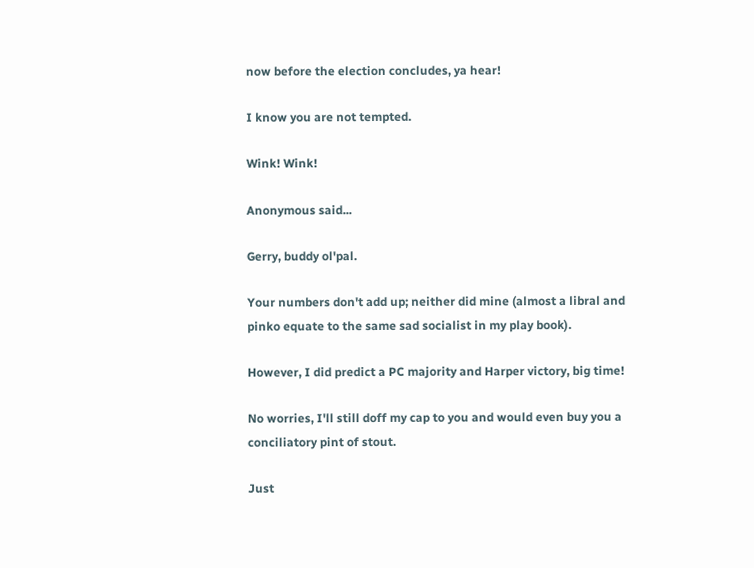now before the election concludes, ya hear!

I know you are not tempted.

Wink! Wink!

Anonymous said...

Gerry, buddy ol'pal.

Your numbers don't add up; neither did mine (almost a libral and pinko equate to the same sad socialist in my play book).

However, I did predict a PC majority and Harper victory, big time!

No worries, I'll still doff my cap to you and would even buy you a conciliatory pint of stout.

Just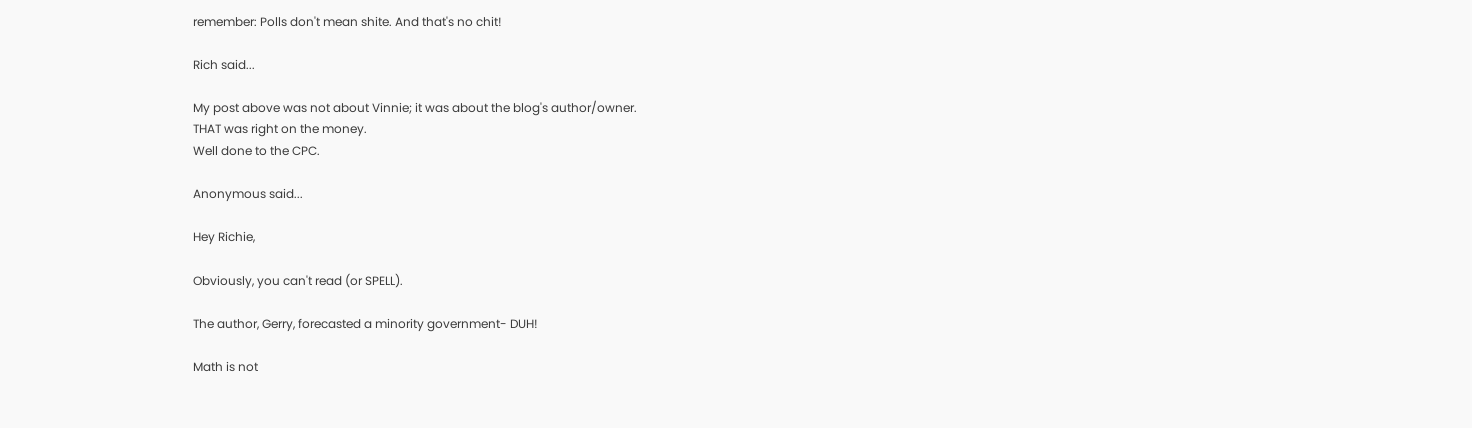remember: Polls don't mean shite. And that's no chit!

Rich said...

My post above was not about Vinnie; it was about the blog's author/owner.
THAT was right on the money.
Well done to the CPC.

Anonymous said...

Hey Richie,

Obviously, you can't read (or SPELL).

The author, Gerry, forecasted a minority government- DUH!

Math is not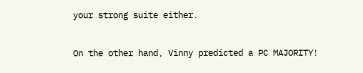your strong suite either.

On the other hand, Vinny predicted a PC MAJORITY!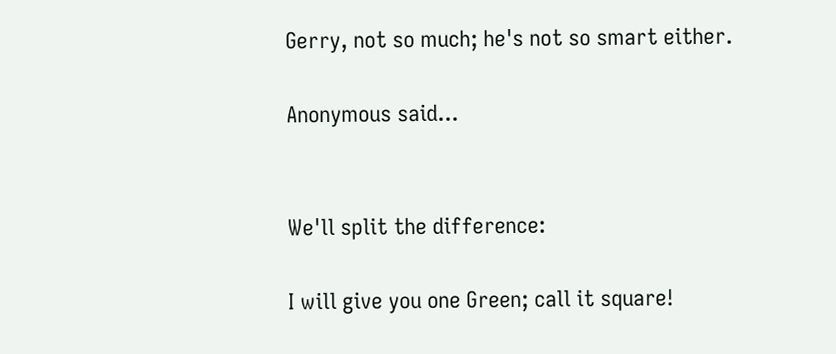Gerry, not so much; he's not so smart either.

Anonymous said...


We'll split the difference:

I will give you one Green; call it square!